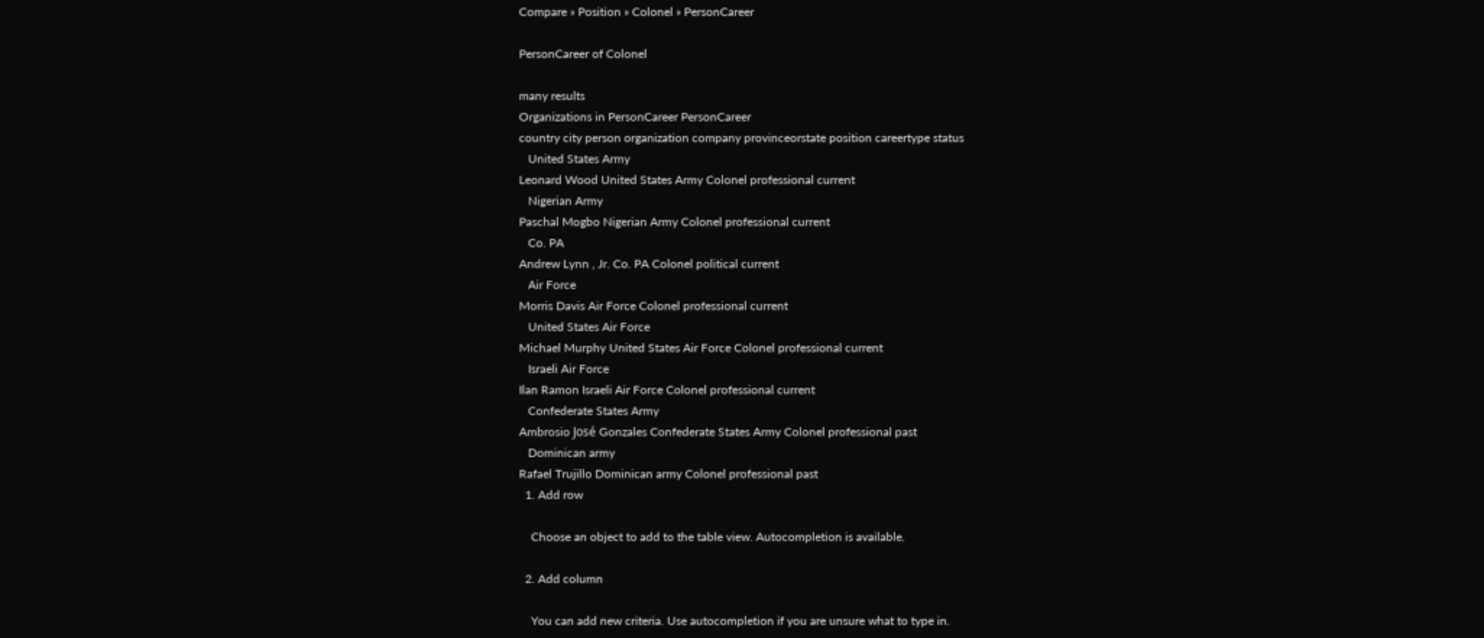Compare » Position » Colonel » PersonCareer

PersonCareer of Colonel

many results
Organizations in PersonCareer PersonCareer
country city person organization company provinceorstate position careertype status
   United States Army
Leonard Wood United States Army Colonel professional current
   Nigerian Army
Paschal Mogbo Nigerian Army Colonel professional current
   Co. PA
Andrew Lynn , Jr. Co. PA Colonel political current
   Air Force
Morris Davis Air Force Colonel professional current
   United States Air Force
Michael Murphy United States Air Force Colonel professional current
   Israeli Air Force
Ilan Ramon Israeli Air Force Colonel professional current
   Confederate States Army
Ambrosio José Gonzales Confederate States Army Colonel professional past
   Dominican army
Rafael Trujillo Dominican army Colonel professional past
  1. Add row

    Choose an object to add to the table view. Autocompletion is available.

  2. Add column

    You can add new criteria. Use autocompletion if you are unsure what to type in.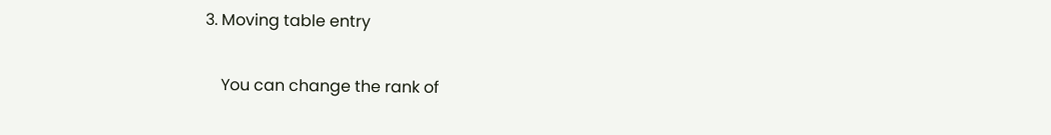3. Moving table entry

    You can change the rank of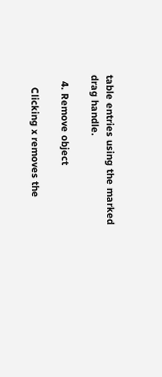table entries using the marked drag handle.

  4. Remove object

    Clicking x removes the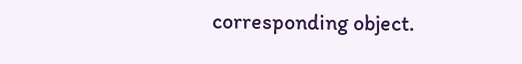corresponding object.